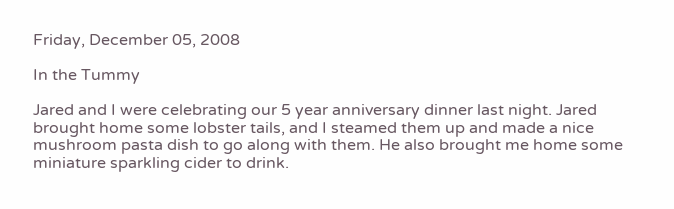Friday, December 05, 2008

In the Tummy

Jared and I were celebrating our 5 year anniversary dinner last night. Jared brought home some lobster tails, and I steamed them up and made a nice mushroom pasta dish to go along with them. He also brought me home some miniature sparkling cider to drink.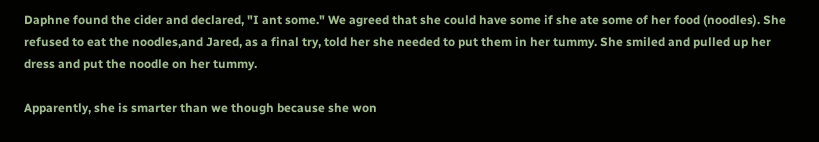Daphne found the cider and declared, "I ant some." We agreed that she could have some if she ate some of her food (noodles). She refused to eat the noodles,and Jared, as a final try, told her she needed to put them in her tummy. She smiled and pulled up her dress and put the noodle on her tummy.

Apparently, she is smarter than we though because she won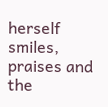herself smiles, praises and the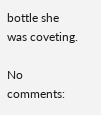bottle she was coveting.

No comments: